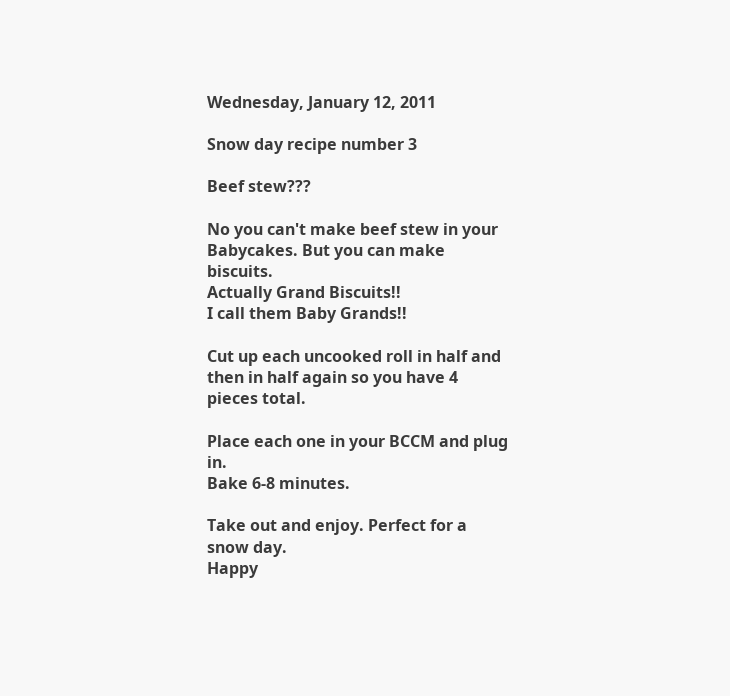Wednesday, January 12, 2011

Snow day recipe number 3

Beef stew???

No you can't make beef stew in your Babycakes. But you can make biscuits.
Actually Grand Biscuits!!
I call them Baby Grands!!

Cut up each uncooked roll in half and then in half again so you have 4 pieces total.

Place each one in your BCCM and plug in.
Bake 6-8 minutes.

Take out and enjoy. Perfect for a snow day.
Happy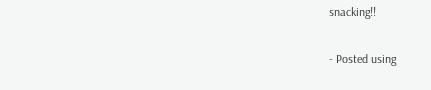snacking!!

- Posted using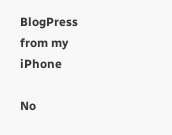BlogPress from my iPhone

No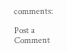comments:

Post a Comment